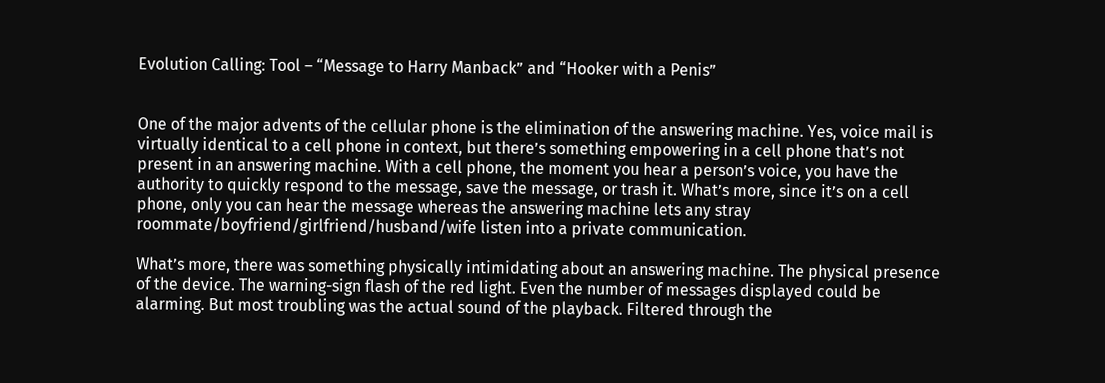Evolution Calling: Tool – “Message to Harry Manback” and “Hooker with a Penis”


One of the major advents of the cellular phone is the elimination of the answering machine. Yes, voice mail is virtually identical to a cell phone in context, but there’s something empowering in a cell phone that’s not present in an answering machine. With a cell phone, the moment you hear a person’s voice, you have the authority to quickly respond to the message, save the message, or trash it. What’s more, since it’s on a cell phone, only you can hear the message whereas the answering machine lets any stray roommate/boyfriend/girlfriend/husband/wife listen into a private communication.

What’s more, there was something physically intimidating about an answering machine. The physical presence of the device. The warning-sign flash of the red light. Even the number of messages displayed could be alarming. But most troubling was the actual sound of the playback. Filtered through the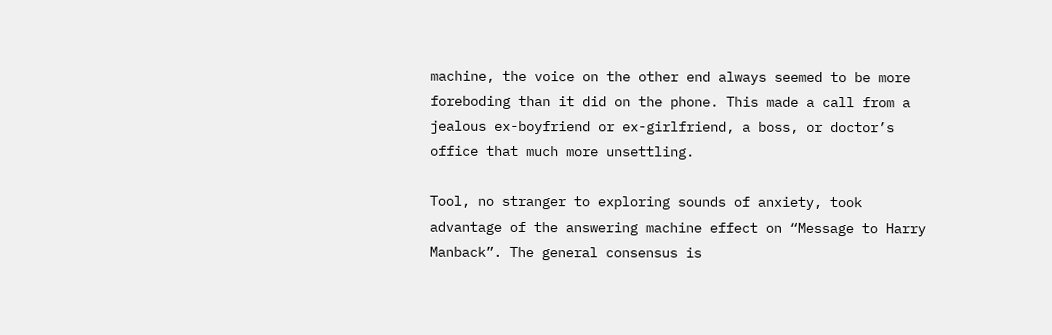machine, the voice on the other end always seemed to be more foreboding than it did on the phone. This made a call from a jealous ex-boyfriend or ex-girlfriend, a boss, or doctor’s office that much more unsettling.

Tool, no stranger to exploring sounds of anxiety, took advantage of the answering machine effect on “Message to Harry Manback”. The general consensus is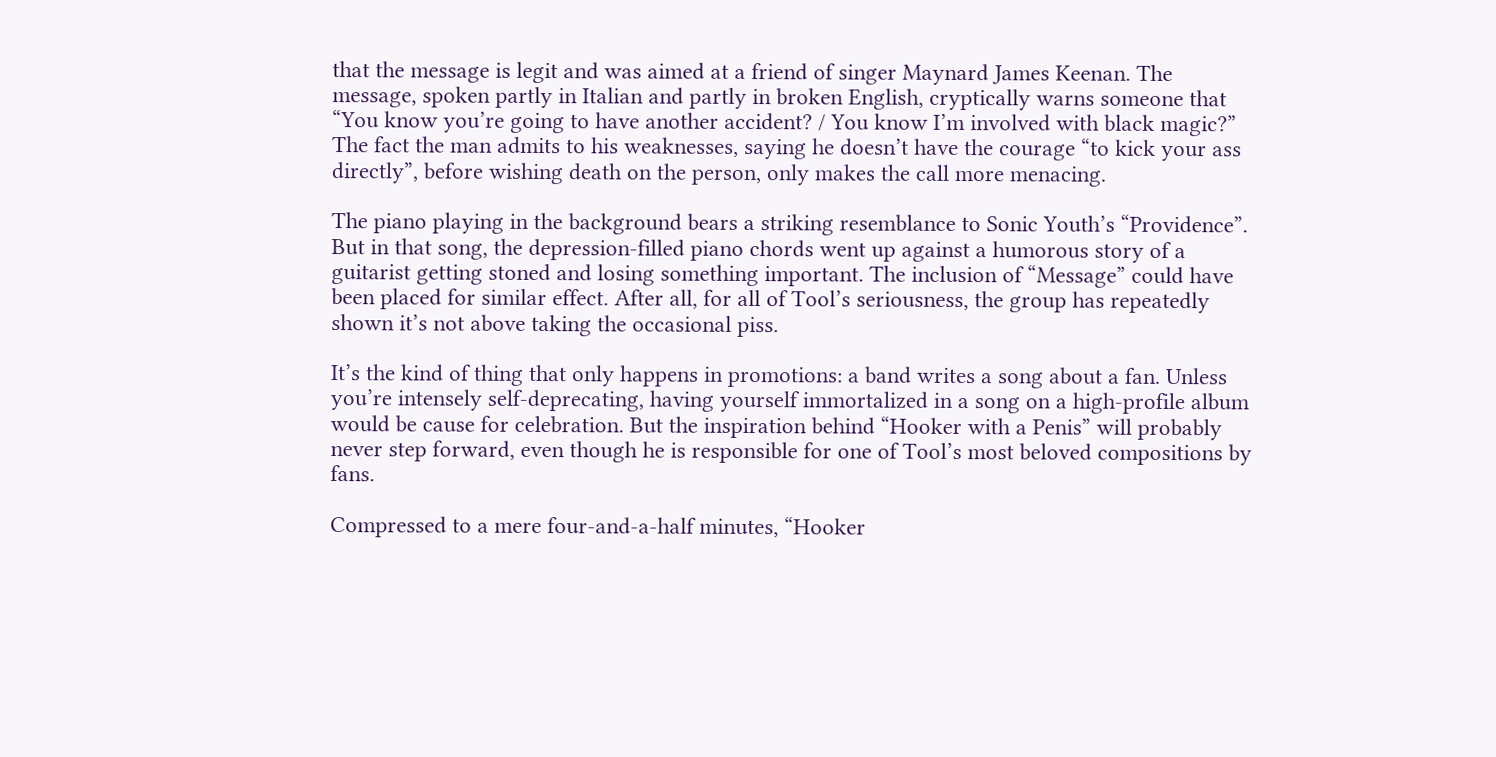that the message is legit and was aimed at a friend of singer Maynard James Keenan. The message, spoken partly in Italian and partly in broken English, cryptically warns someone that “You know you’re going to have another accident? / You know I’m involved with black magic?” The fact the man admits to his weaknesses, saying he doesn’t have the courage “to kick your ass directly”, before wishing death on the person, only makes the call more menacing.

The piano playing in the background bears a striking resemblance to Sonic Youth’s “Providence”. But in that song, the depression-filled piano chords went up against a humorous story of a guitarist getting stoned and losing something important. The inclusion of “Message” could have been placed for similar effect. After all, for all of Tool’s seriousness, the group has repeatedly shown it’s not above taking the occasional piss.

It’s the kind of thing that only happens in promotions: a band writes a song about a fan. Unless you’re intensely self-deprecating, having yourself immortalized in a song on a high-profile album would be cause for celebration. But the inspiration behind “Hooker with a Penis” will probably never step forward, even though he is responsible for one of Tool’s most beloved compositions by fans.

Compressed to a mere four-and-a-half minutes, “Hooker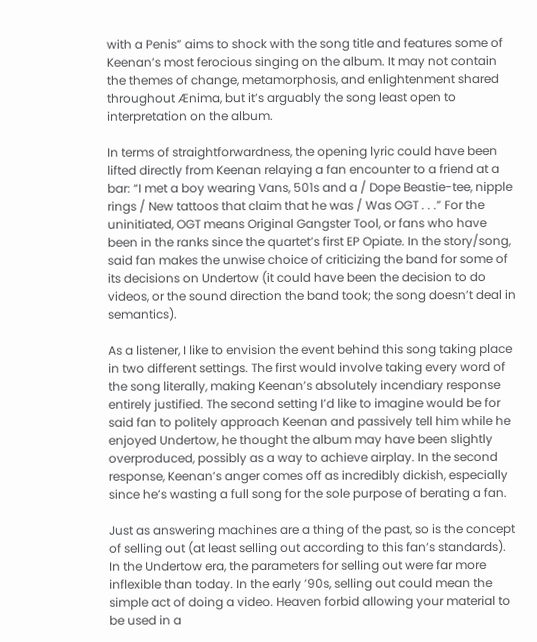with a Penis” aims to shock with the song title and features some of Keenan’s most ferocious singing on the album. It may not contain the themes of change, metamorphosis, and enlightenment shared throughout Ænima, but it’s arguably the song least open to interpretation on the album.

In terms of straightforwardness, the opening lyric could have been lifted directly from Keenan relaying a fan encounter to a friend at a bar: “I met a boy wearing Vans, 501s and a / Dope Beastie-tee, nipple rings / New tattoos that claim that he was / Was OGT . . .” For the uninitiated, OGT means Original Gangster Tool, or fans who have been in the ranks since the quartet’s first EP Opiate. In the story/song, said fan makes the unwise choice of criticizing the band for some of its decisions on Undertow (it could have been the decision to do videos, or the sound direction the band took; the song doesn’t deal in semantics).

As a listener, I like to envision the event behind this song taking place in two different settings. The first would involve taking every word of the song literally, making Keenan’s absolutely incendiary response entirely justified. The second setting I’d like to imagine would be for said fan to politely approach Keenan and passively tell him while he enjoyed Undertow, he thought the album may have been slightly overproduced, possibly as a way to achieve airplay. In the second response, Keenan’s anger comes off as incredibly dickish, especially since he’s wasting a full song for the sole purpose of berating a fan.

Just as answering machines are a thing of the past, so is the concept of selling out (at least selling out according to this fan’s standards). In the Undertow era, the parameters for selling out were far more inflexible than today. In the early ’90s, selling out could mean the simple act of doing a video. Heaven forbid allowing your material to be used in a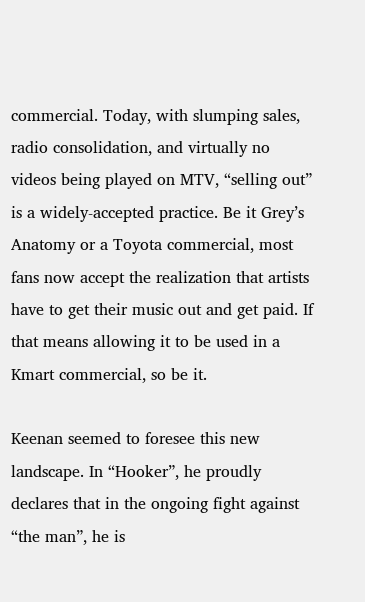commercial. Today, with slumping sales, radio consolidation, and virtually no videos being played on MTV, “selling out” is a widely-accepted practice. Be it Grey’s Anatomy or a Toyota commercial, most fans now accept the realization that artists have to get their music out and get paid. If that means allowing it to be used in a Kmart commercial, so be it.

Keenan seemed to foresee this new landscape. In “Hooker”, he proudly declares that in the ongoing fight against “the man”, he is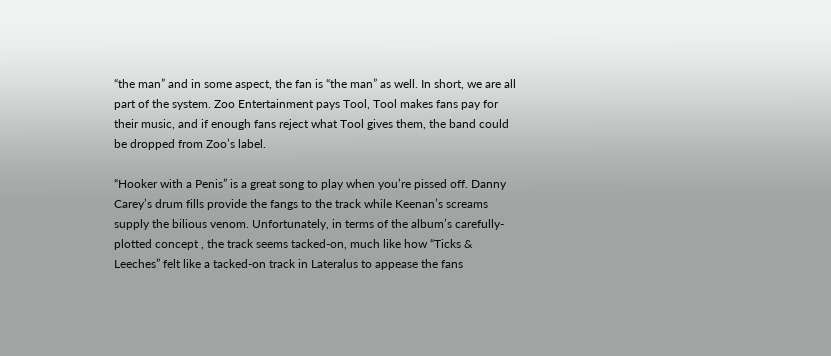“the man” and in some aspect, the fan is “the man” as well. In short, we are all part of the system. Zoo Entertainment pays Tool, Tool makes fans pay for their music, and if enough fans reject what Tool gives them, the band could be dropped from Zoo’s label.

“Hooker with a Penis” is a great song to play when you’re pissed off. Danny Carey’s drum fills provide the fangs to the track while Keenan’s screams supply the bilious venom. Unfortunately, in terms of the album’s carefully-plotted concept , the track seems tacked-on, much like how “Ticks & Leeches” felt like a tacked-on track in Lateralus to appease the fans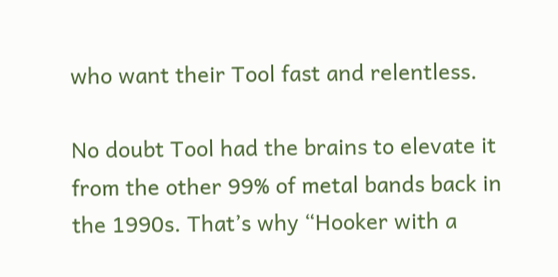who want their Tool fast and relentless.

No doubt Tool had the brains to elevate it from the other 99% of metal bands back in the 1990s. That’s why “Hooker with a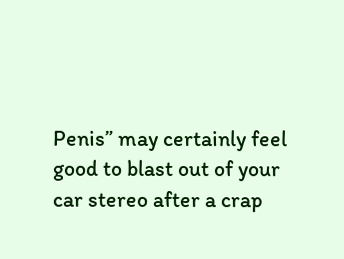Penis” may certainly feel good to blast out of your car stereo after a crap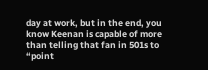day at work, but in the end, you know Keenan is capable of more than telling that fan in 501s to “point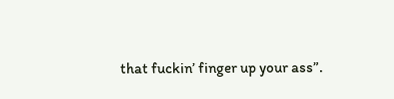that fuckin’ finger up your ass”.